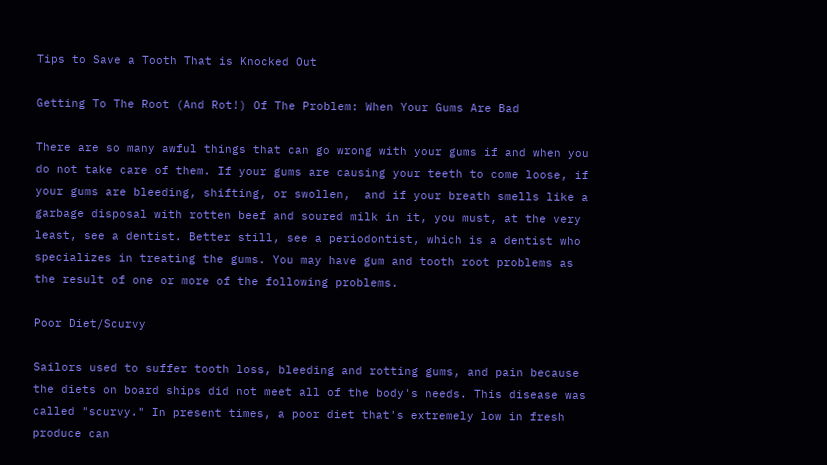Tips to Save a Tooth That is Knocked Out

Getting To The Root (And Rot!) Of The Problem: When Your Gums Are Bad

There are so many awful things that can go wrong with your gums if and when you do not take care of them. If your gums are causing your teeth to come loose, if your gums are bleeding, shifting, or swollen,  and if your breath smells like a garbage disposal with rotten beef and soured milk in it, you must, at the very least, see a dentist. Better still, see a periodontist, which is a dentist who specializes in treating the gums. You may have gum and tooth root problems as the result of one or more of the following problems.

Poor Diet/Scurvy

Sailors used to suffer tooth loss, bleeding and rotting gums, and pain because the diets on board ships did not meet all of the body's needs. This disease was called "scurvy." In present times, a poor diet that's extremely low in fresh produce can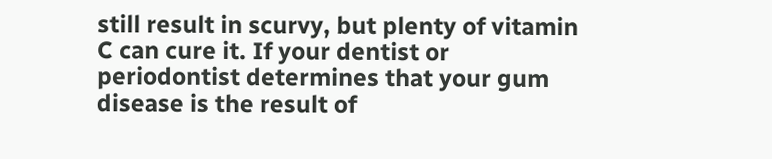still result in scurvy, but plenty of vitamin C can cure it. If your dentist or periodontist determines that your gum disease is the result of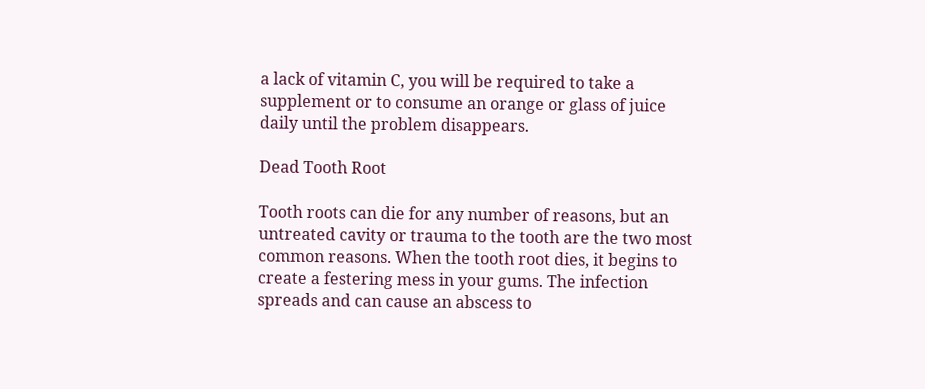a lack of vitamin C, you will be required to take a supplement or to consume an orange or glass of juice daily until the problem disappears.

Dead Tooth Root

Tooth roots can die for any number of reasons, but an untreated cavity or trauma to the tooth are the two most common reasons. When the tooth root dies, it begins to create a festering mess in your gums. The infection spreads and can cause an abscess to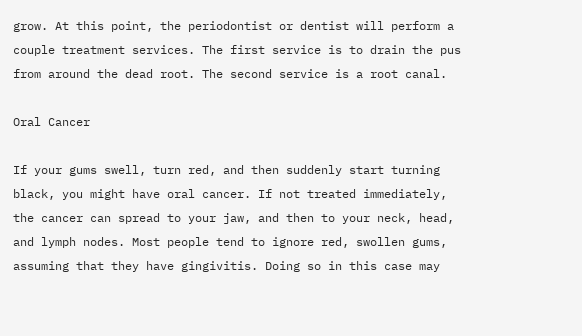grow. At this point, the periodontist or dentist will perform a couple treatment services. The first service is to drain the pus from around the dead root. The second service is a root canal.

Oral Cancer

If your gums swell, turn red, and then suddenly start turning black, you might have oral cancer. If not treated immediately, the cancer can spread to your jaw, and then to your neck, head, and lymph nodes. Most people tend to ignore red, swollen gums, assuming that they have gingivitis. Doing so in this case may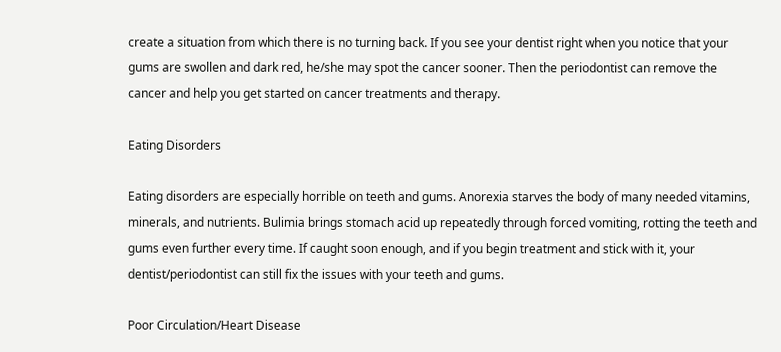create a situation from which there is no turning back. If you see your dentist right when you notice that your gums are swollen and dark red, he/she may spot the cancer sooner. Then the periodontist can remove the cancer and help you get started on cancer treatments and therapy.

Eating Disorders

Eating disorders are especially horrible on teeth and gums. Anorexia starves the body of many needed vitamins, minerals, and nutrients. Bulimia brings stomach acid up repeatedly through forced vomiting, rotting the teeth and gums even further every time. If caught soon enough, and if you begin treatment and stick with it, your dentist/periodontist can still fix the issues with your teeth and gums.

Poor Circulation/Heart Disease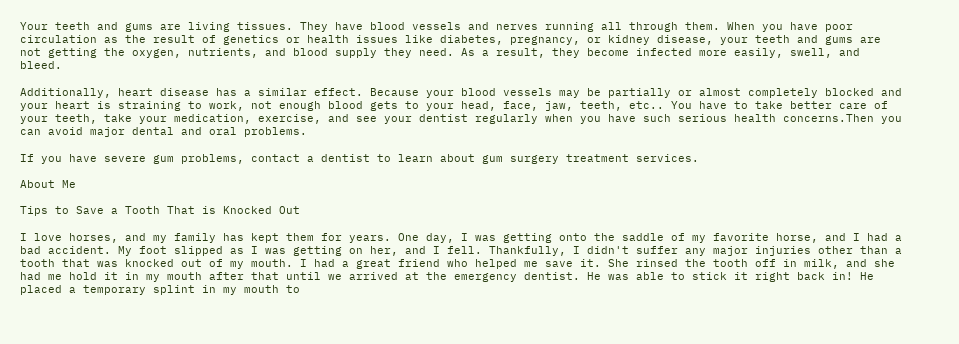Your teeth and gums are living tissues. They have blood vessels and nerves running all through them. When you have poor circulation as the result of genetics or health issues like diabetes, pregnancy, or kidney disease, your teeth and gums are not getting the oxygen, nutrients, and blood supply they need. As a result, they become infected more easily, swell, and bleed.

Additionally, heart disease has a similar effect. Because your blood vessels may be partially or almost completely blocked and your heart is straining to work, not enough blood gets to your head, face, jaw, teeth, etc.. You have to take better care of your teeth, take your medication, exercise, and see your dentist regularly when you have such serious health concerns.Then you can avoid major dental and oral problems.

If you have severe gum problems, contact a dentist to learn about gum surgery treatment services.

About Me

Tips to Save a Tooth That is Knocked Out

I love horses, and my family has kept them for years. One day, I was getting onto the saddle of my favorite horse, and I had a bad accident. My foot slipped as I was getting on her, and I fell. Thankfully, I didn't suffer any major injuries other than a tooth that was knocked out of my mouth. I had a great friend who helped me save it. She rinsed the tooth off in milk, and she had me hold it in my mouth after that until we arrived at the emergency dentist. He was able to stick it right back in! He placed a temporary splint in my mouth to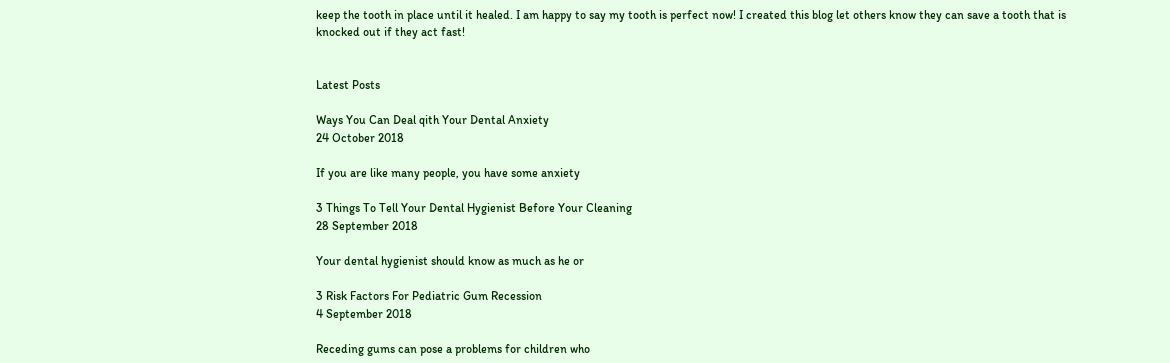keep the tooth in place until it healed. I am happy to say my tooth is perfect now! I created this blog let others know they can save a tooth that is knocked out if they act fast!


Latest Posts

Ways You Can Deal qith Your Dental Anxiety
24 October 2018

If you are like many people, you have some anxiety

3 Things To Tell Your Dental Hygienist Before Your Cleaning
28 September 2018

Your dental hygienist should know as much as he or

3 Risk Factors For Pediatric Gum Recession
4 September 2018

Receding gums can pose a problems for children who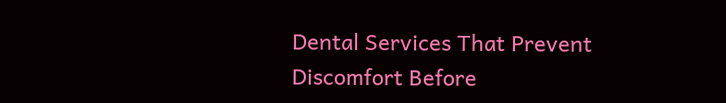Dental Services That Prevent Discomfort Before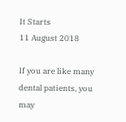It Starts
11 August 2018

If you are like many dental patients, you may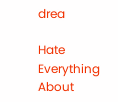drea

Hate Everything About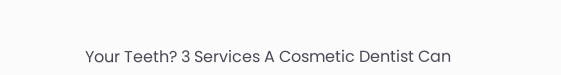Your Teeth? 3 Services A Cosmetic Dentist Can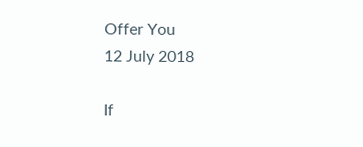Offer You
12 July 2018

If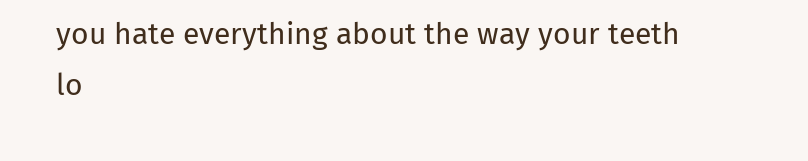you hate everything about the way your teeth lo